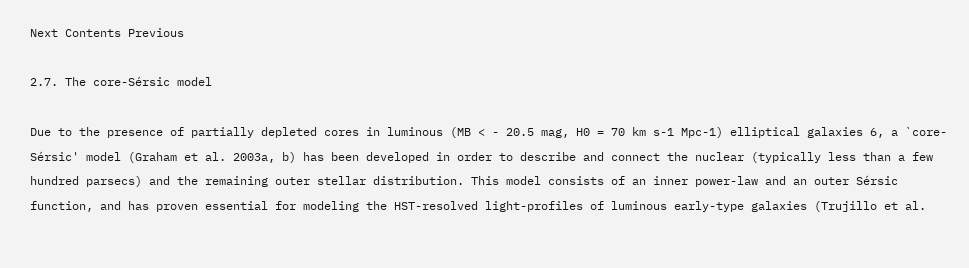Next Contents Previous

2.7. The core-Sérsic model

Due to the presence of partially depleted cores in luminous (MB < - 20.5 mag, H0 = 70 km s-1 Mpc-1) elliptical galaxies 6, a `core-Sérsic' model (Graham et al. 2003a, b) has been developed in order to describe and connect the nuclear (typically less than a few hundred parsecs) and the remaining outer stellar distribution. This model consists of an inner power-law and an outer Sérsic function, and has proven essential for modeling the HST-resolved light-profiles of luminous early-type galaxies (Trujillo et al.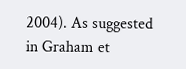2004). As suggested in Graham et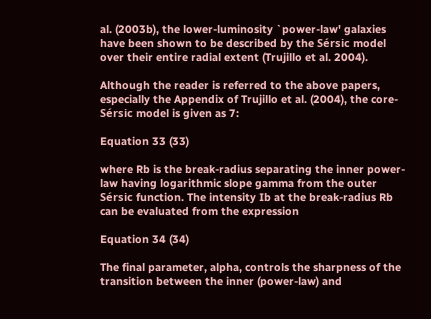al. (2003b), the lower-luminosity `power-law' galaxies have been shown to be described by the Sérsic model over their entire radial extent (Trujillo et al. 2004).

Although the reader is referred to the above papers, especially the Appendix of Trujillo et al. (2004), the core-Sérsic model is given as 7:

Equation 33 (33)

where Rb is the break-radius separating the inner power-law having logarithmic slope gamma from the outer Sérsic function. The intensity Ib at the break-radius Rb can be evaluated from the expression

Equation 34 (34)

The final parameter, alpha, controls the sharpness of the transition between the inner (power-law) and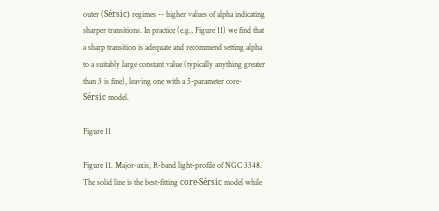outer (Sérsic) regimes -- higher values of alpha indicating sharper transitions. In practice (e.g., Figure 11) we find that a sharp transition is adequate and recommend setting alpha to a suitably large constant value (typically anything greater than 3 is fine), leaving one with a 5-parameter core-Sérsic model.

Figure 11

Figure 11. Major-axis, R-band light-profile of NGC 3348. The solid line is the best-fitting core-Sérsic model while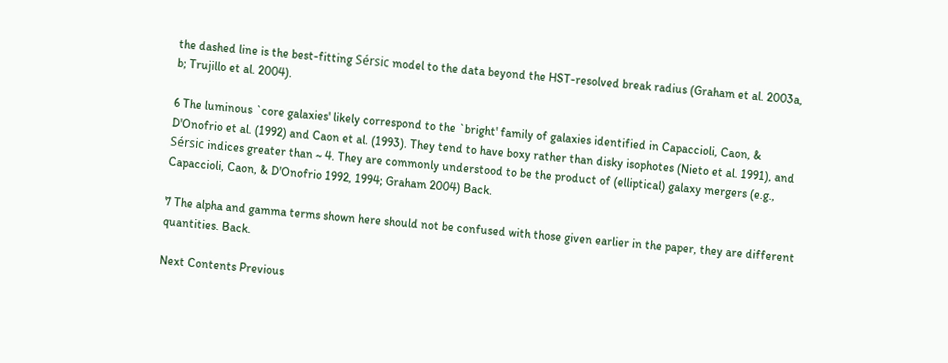the dashed line is the best-fitting Sérsic model to the data beyond the HST-resolved break radius (Graham et al. 2003a, b; Trujillo et al. 2004).

6 The luminous `core galaxies' likely correspond to the `bright' family of galaxies identified in Capaccioli, Caon, & D'Onofrio et al. (1992) and Caon et al. (1993). They tend to have boxy rather than disky isophotes (Nieto et al. 1991), and Sérsic indices greater than ~ 4. They are commonly understood to be the product of (elliptical) galaxy mergers (e.g., Capaccioli, Caon, & D'Onofrio 1992, 1994; Graham 2004) Back.

7 The alpha and gamma terms shown here should not be confused with those given earlier in the paper, they are different quantities. Back.

Next Contents Previous